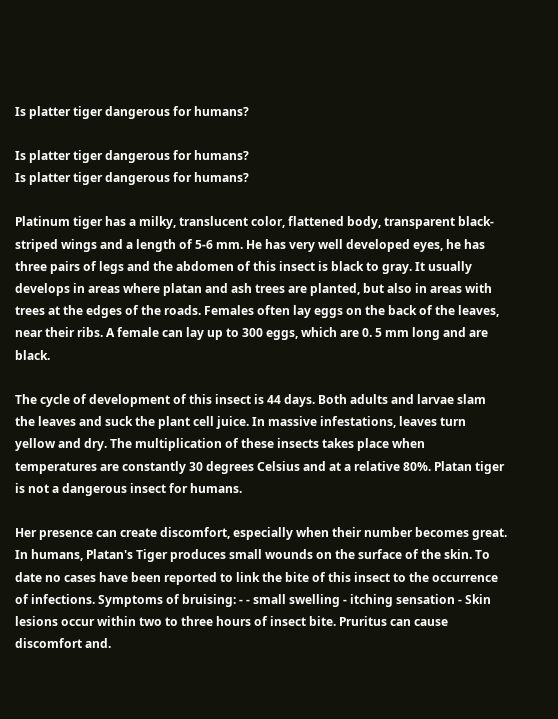Is platter tiger dangerous for humans?

Is platter tiger dangerous for humans?
Is platter tiger dangerous for humans?

Platinum tiger has a milky, translucent color, flattened body, transparent black-striped wings and a length of 5-6 mm. He has very well developed eyes, he has three pairs of legs and the abdomen of this insect is black to gray. It usually develops in areas where platan and ash trees are planted, but also in areas with trees at the edges of the roads. Females often lay eggs on the back of the leaves, near their ribs. A female can lay up to 300 eggs, which are 0. 5 mm long and are black.

The cycle of development of this insect is 44 days. Both adults and larvae slam the leaves and suck the plant cell juice. In massive infestations, leaves turn yellow and dry. The multiplication of these insects takes place when temperatures are constantly 30 degrees Celsius and at a relative 80%. Platan tiger is not a dangerous insect for humans.

Her presence can create discomfort, especially when their number becomes great. In humans, Platan's Tiger produces small wounds on the surface of the skin. To date no cases have been reported to link the bite of this insect to the occurrence of infections. Symptoms of bruising: - - small swelling - itching sensation - Skin lesions occur within two to three hours of insect bite. Pruritus can cause discomfort and.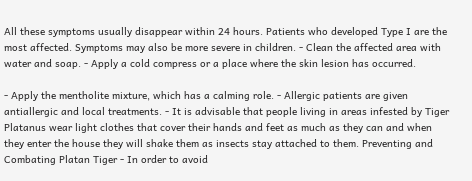All these symptoms usually disappear within 24 hours. Patients who developed Type I are the most affected. Symptoms may also be more severe in children. - Clean the affected area with water and soap. - Apply a cold compress or a place where the skin lesion has occurred.

- Apply the mentholite mixture, which has a calming role. - Allergic patients are given antiallergic and local treatments. - It is advisable that people living in areas infested by Tiger Platanus wear light clothes that cover their hands and feet as much as they can and when they enter the house they will shake them as insects stay attached to them. Preventing and Combating Platan Tiger - In order to avoid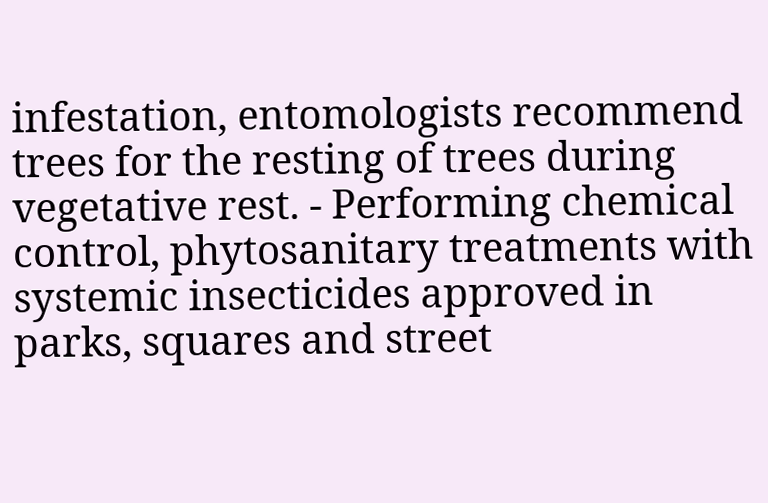infestation, entomologists recommend trees for the resting of trees during vegetative rest. - Performing chemical control, phytosanitary treatments with systemic insecticides approved in parks, squares and street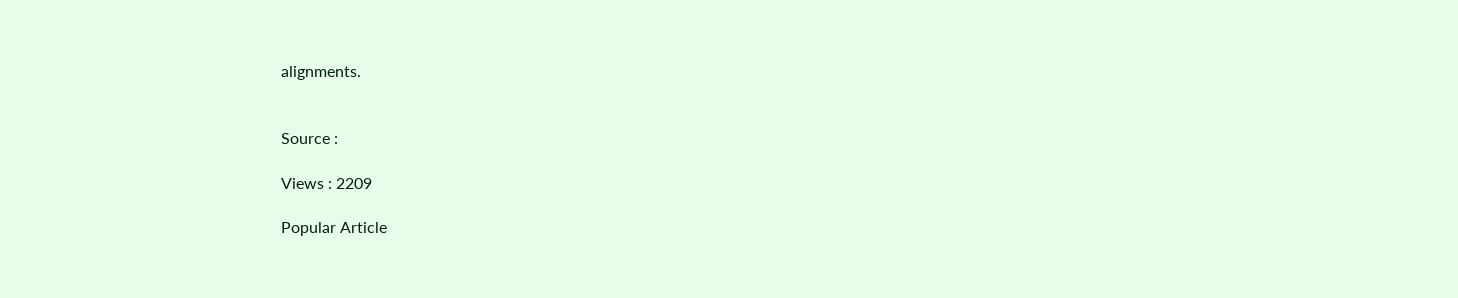alignments.


Source :

Views : 2209

Popular Article